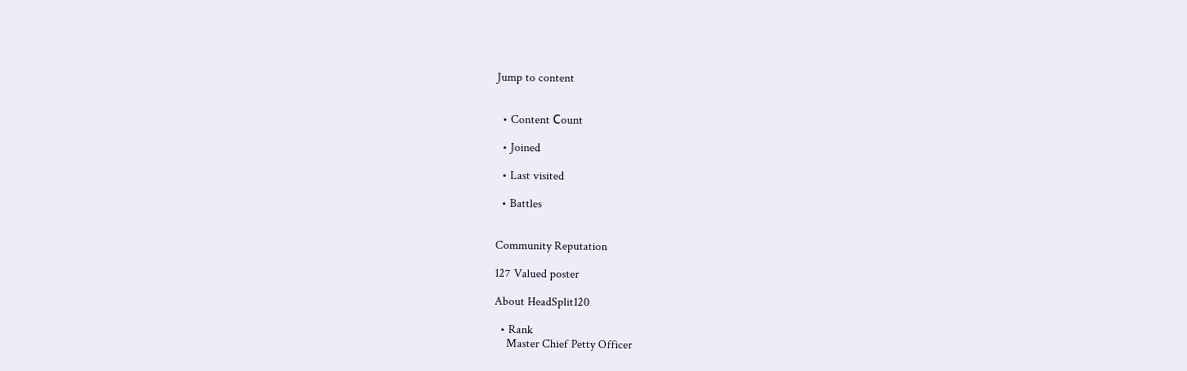Jump to content


  • Content Сount

  • Joined

  • Last visited

  • Battles


Community Reputation

127 Valued poster

About HeadSplit120

  • Rank
    Master Chief Petty Officer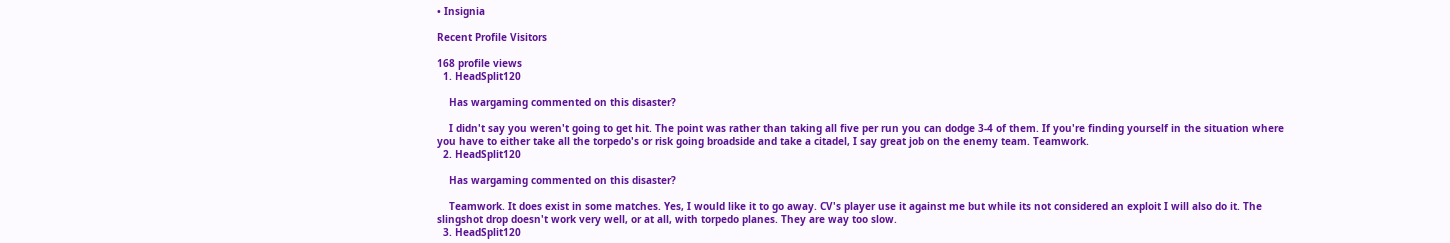• Insignia

Recent Profile Visitors

168 profile views
  1. HeadSplit120

    Has wargaming commented on this disaster?

    I didn't say you weren't going to get hit. The point was rather than taking all five per run you can dodge 3-4 of them. If you're finding yourself in the situation where you have to either take all the torpedo's or risk going broadside and take a citadel, I say great job on the enemy team. Teamwork.
  2. HeadSplit120

    Has wargaming commented on this disaster?

    Teamwork. It does exist in some matches. Yes, I would like it to go away. CV's player use it against me but while its not considered an exploit I will also do it. The slingshot drop doesn't work very well, or at all, with torpedo planes. They are way too slow.
  3. HeadSplit120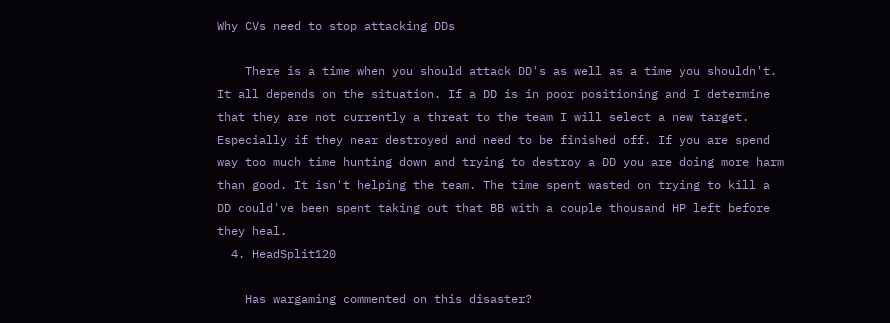Why CVs need to stop attacking DDs

    There is a time when you should attack DD's as well as a time you shouldn't. It all depends on the situation. If a DD is in poor positioning and I determine that they are not currently a threat to the team I will select a new target. Especially if they near destroyed and need to be finished off. If you are spend way too much time hunting down and trying to destroy a DD you are doing more harm than good. It isn't helping the team. The time spent wasted on trying to kill a DD could've been spent taking out that BB with a couple thousand HP left before they heal.
  4. HeadSplit120

    Has wargaming commented on this disaster?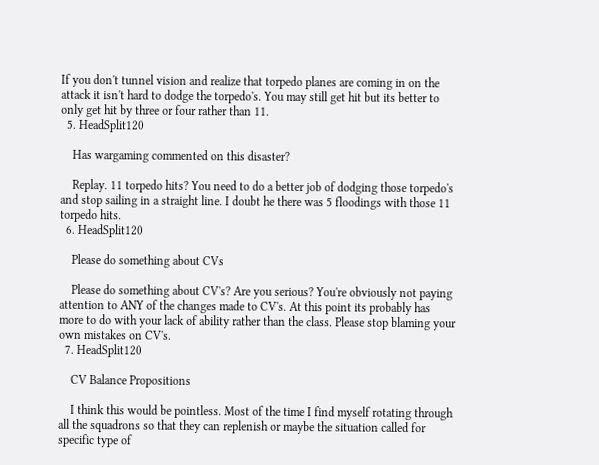If you don't tunnel vision and realize that torpedo planes are coming in on the attack it isn't hard to dodge the torpedo's. You may still get hit but its better to only get hit by three or four rather than 11.
  5. HeadSplit120

    Has wargaming commented on this disaster?

    Replay. 11 torpedo hits? You need to do a better job of dodging those torpedo's and stop sailing in a straight line. I doubt he there was 5 floodings with those 11 torpedo hits.
  6. HeadSplit120

    Please do something about CVs

    Please do something about CV's? Are you serious? You're obviously not paying attention to ANY of the changes made to CV's. At this point its probably has more to do with your lack of ability rather than the class. Please stop blaming your own mistakes on CV's.
  7. HeadSplit120

    CV Balance Propositions

    I think this would be pointless. Most of the time I find myself rotating through all the squadrons so that they can replenish or maybe the situation called for specific type of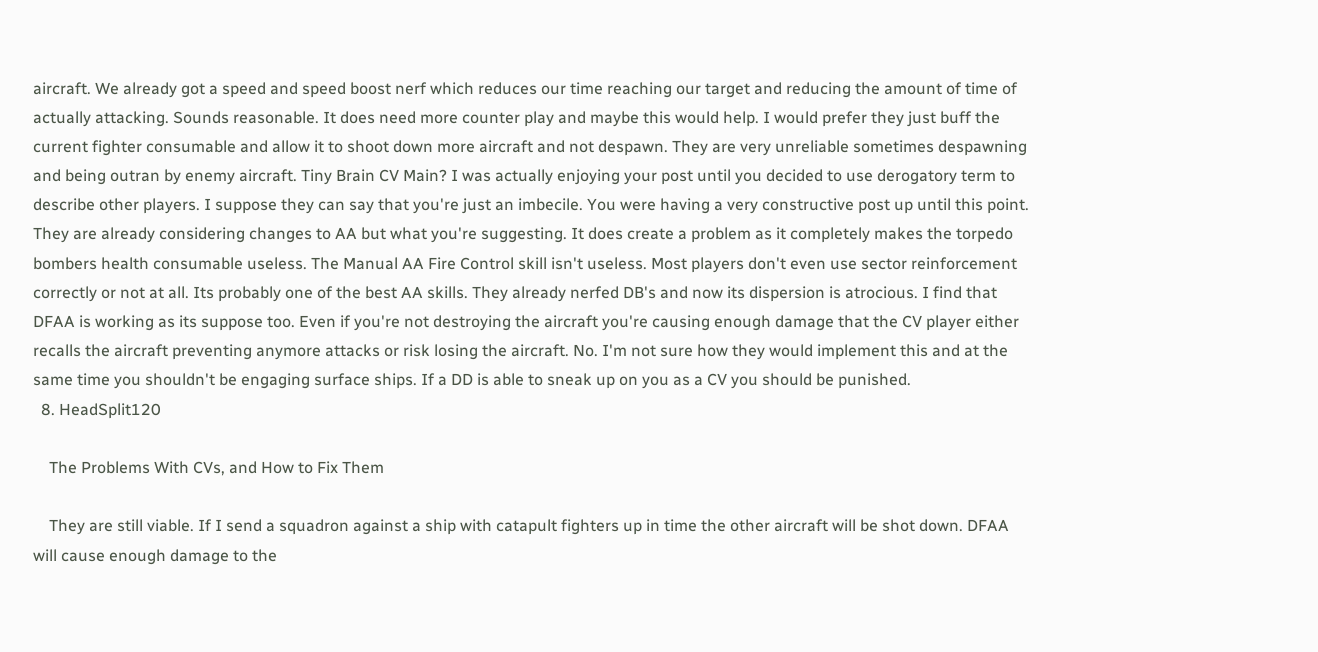aircraft. We already got a speed and speed boost nerf which reduces our time reaching our target and reducing the amount of time of actually attacking. Sounds reasonable. It does need more counter play and maybe this would help. I would prefer they just buff the current fighter consumable and allow it to shoot down more aircraft and not despawn. They are very unreliable sometimes despawning and being outran by enemy aircraft. Tiny Brain CV Main? I was actually enjoying your post until you decided to use derogatory term to describe other players. I suppose they can say that you're just an imbecile. You were having a very constructive post up until this point. They are already considering changes to AA but what you're suggesting. It does create a problem as it completely makes the torpedo bombers health consumable useless. The Manual AA Fire Control skill isn't useless. Most players don't even use sector reinforcement correctly or not at all. Its probably one of the best AA skills. They already nerfed DB's and now its dispersion is atrocious. I find that DFAA is working as its suppose too. Even if you're not destroying the aircraft you're causing enough damage that the CV player either recalls the aircraft preventing anymore attacks or risk losing the aircraft. No. I'm not sure how they would implement this and at the same time you shouldn't be engaging surface ships. If a DD is able to sneak up on you as a CV you should be punished.
  8. HeadSplit120

    The Problems With CVs, and How to Fix Them

    They are still viable. If I send a squadron against a ship with catapult fighters up in time the other aircraft will be shot down. DFAA will cause enough damage to the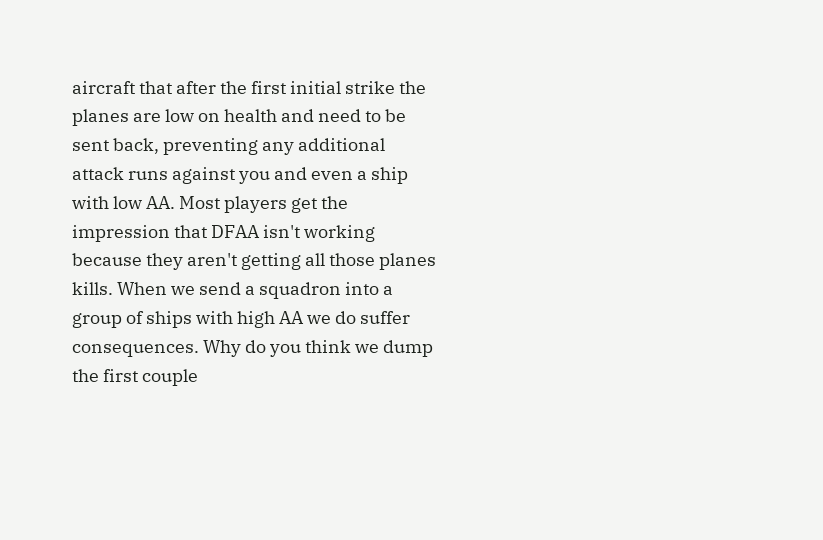aircraft that after the first initial strike the planes are low on health and need to be sent back, preventing any additional attack runs against you and even a ship with low AA. Most players get the impression that DFAA isn't working because they aren't getting all those planes kills. When we send a squadron into a group of ships with high AA we do suffer consequences. Why do you think we dump the first couple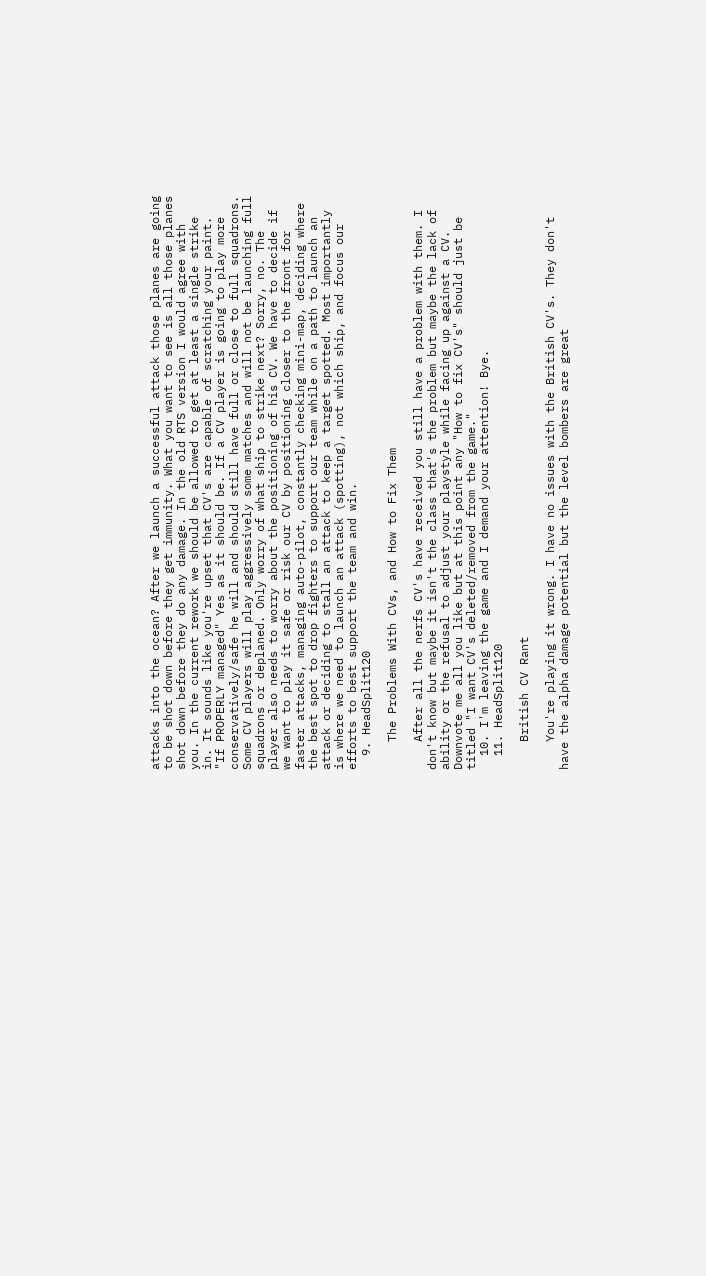attacks into the ocean? After we launch a successful attack those planes are going to be shot down before they get immunity. What you want to see is all those planes shot down before they do any damage. In the old RTS version I would agree with you. In the current rework we should be allowed to get at least a single strike in. It sounds like you're upset that CV's are capable of scratching your paint. "If PROPERLY managed" Yes as it should be. If a CV player is going to play more conservatively/safe he will and should still have full or close to full squadrons. Some CV players will play aggressively some matches and will not be launching full squadrons or deplaned. Only worry of what ship to strike next? Sorry, no. The player also needs to worry about the positioning of his CV. We have to decide if we want to play it safe or risk our CV by positioning closer to the front for faster attacks, managing auto-pilot, constantly checking mini-map, deciding where the best spot to drop fighters to support our team while on a path to launch an attack or deciding to stall an attack to keep a target spotted. Most importantly is where we need to launch an attack (spotting), not which ship, and focus our efforts to best support the team and win.
  9. HeadSplit120

    The Problems With CVs, and How to Fix Them

    After all the nerfs CV's have received you still have a problem with them. I don't know but maybe it isn't the class that's the problem but maybe the lack of ability or the refusal to adjust your playstyle while facing up against a CV. Downvote me all you like but at this point any "How to fix CV's" should just be titled "I want CV's deleted/removed from the game."
  10. I'm leaving the game and I demand your attention! Bye.
  11. HeadSplit120

    British CV Rant

    You're playing it wrong. I have no issues with the British CV's. They don't have the alpha damage potential but the level bombers are great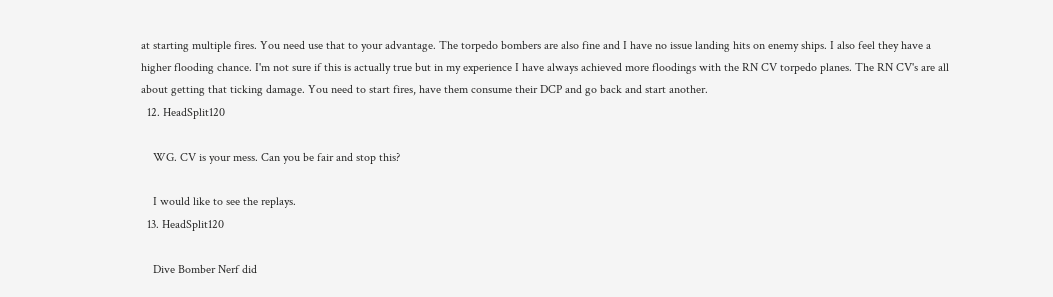at starting multiple fires. You need use that to your advantage. The torpedo bombers are also fine and I have no issue landing hits on enemy ships. I also feel they have a higher flooding chance. I'm not sure if this is actually true but in my experience I have always achieved more floodings with the RN CV torpedo planes. The RN CV's are all about getting that ticking damage. You need to start fires, have them consume their DCP and go back and start another.
  12. HeadSplit120

    WG. CV is your mess. Can you be fair and stop this?

    I would like to see the replays.
  13. HeadSplit120

    Dive Bomber Nerf did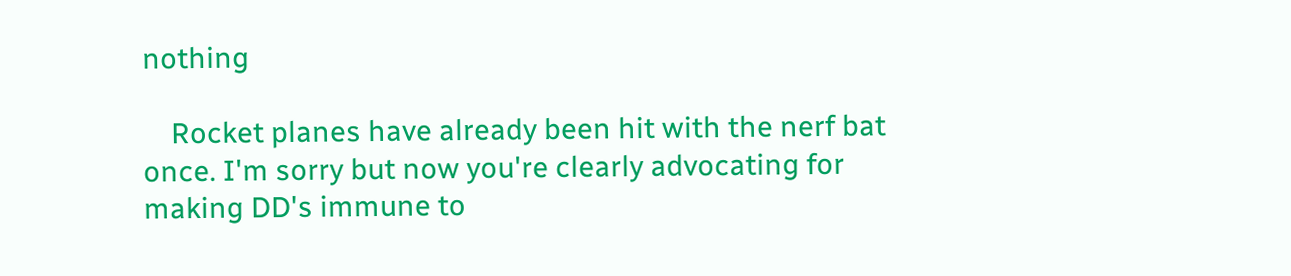nothing

    Rocket planes have already been hit with the nerf bat once. I'm sorry but now you're clearly advocating for making DD's immune to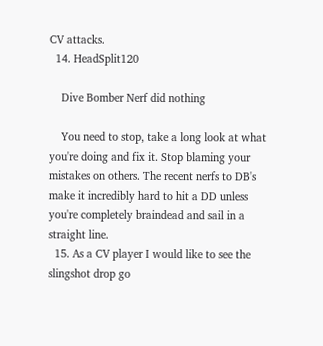CV attacks.
  14. HeadSplit120

    Dive Bomber Nerf did nothing

    You need to stop, take a long look at what you're doing and fix it. Stop blaming your mistakes on others. The recent nerfs to DB's make it incredibly hard to hit a DD unless you're completely braindead and sail in a straight line.
  15. As a CV player I would like to see the slingshot drop go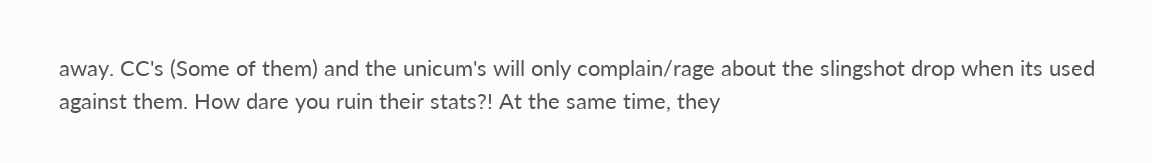away. CC's (Some of them) and the unicum's will only complain/rage about the slingshot drop when its used against them. How dare you ruin their stats?! At the same time, they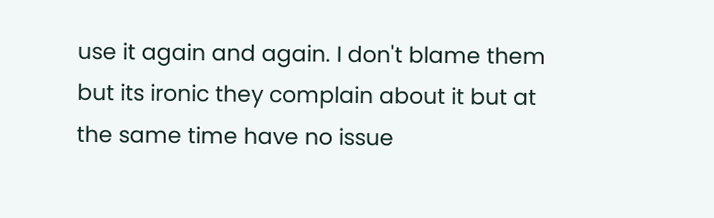use it again and again. I don't blame them but its ironic they complain about it but at the same time have no issue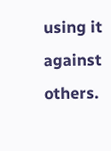using it against others.